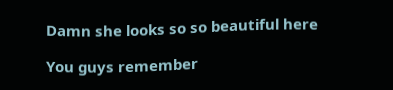Damn she looks so so beautiful here

You guys remember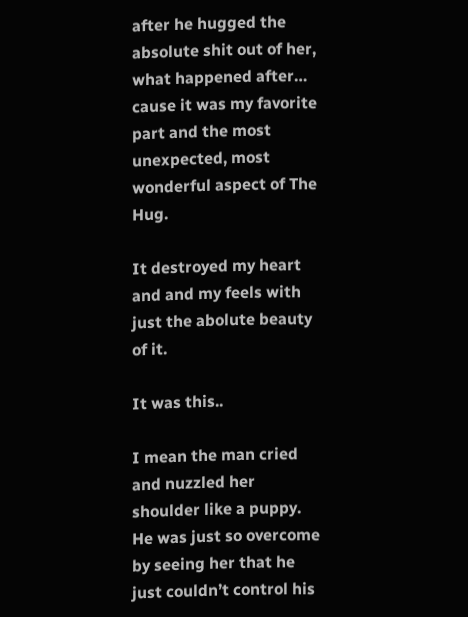after he hugged the absolute shit out of her, what happened after… cause it was my favorite part and the most unexpected, most wonderful aspect of The Hug.

It destroyed my heart and and my feels with just the abolute beauty of it.

It was this..

I mean the man cried and nuzzled her shoulder like a puppy. He was just so overcome by seeing her that he just couldn’t control his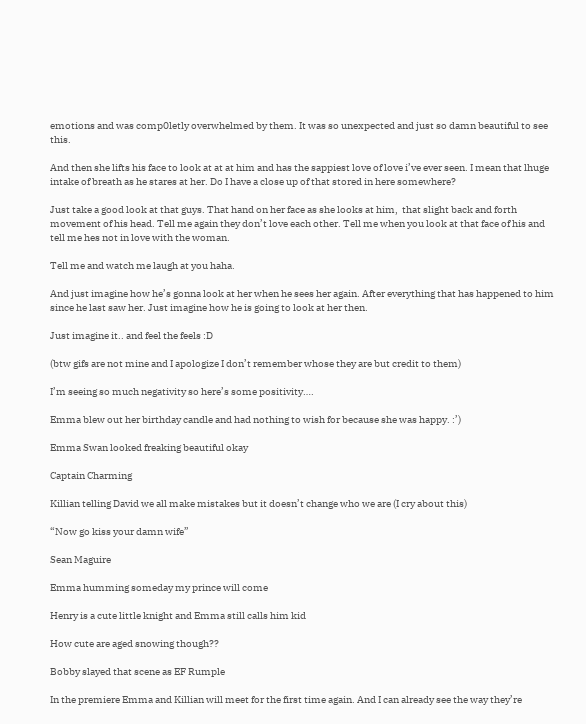emotions and was comp0letly overwhelmed by them. It was so unexpected and just so damn beautiful to see this.

And then she lifts his face to look at at at him and has the sappiest love of love i’ve ever seen. I mean that lhuge intake of breath as he stares at her. Do I have a close up of that stored in here somewhere?

Just take a good look at that guys. That hand on her face as she looks at him,  that slight back and forth movement of his head. Tell me again they don’t love each other. Tell me when you look at that face of his and tell me hes not in love with the woman.

Tell me and watch me laugh at you haha.

And just imagine how he’s gonna look at her when he sees her again. After everything that has happened to him since he last saw her. Just imagine how he is going to look at her then.

Just imagine it.. and feel the feels :D

(btw gifs are not mine and I apologize I don’t remember whose they are but credit to them)

I’m seeing so much negativity so here’s some positivity….

Emma blew out her birthday candle and had nothing to wish for because she was happy. :’)

Emma Swan looked freaking beautiful okay

Captain Charming

Killian telling David we all make mistakes but it doesn’t change who we are (I cry about this)

“Now go kiss your damn wife”

Sean Maguire

Emma humming someday my prince will come

Henry is a cute little knight and Emma still calls him kid

How cute are aged snowing though??

Bobby slayed that scene as EF Rumple

In the premiere Emma and Killian will meet for the first time again. And I can already see the way they’re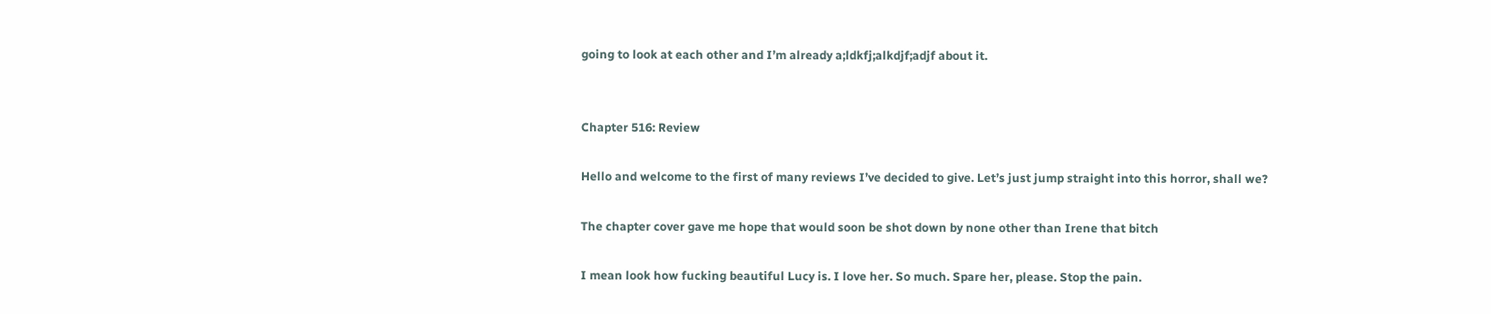going to look at each other and I’m already a;ldkfj;alkdjf;adjf about it.


Chapter 516: Review

Hello and welcome to the first of many reviews I’ve decided to give. Let’s just jump straight into this horror, shall we?

The chapter cover gave me hope that would soon be shot down by none other than Irene that bitch

I mean look how fucking beautiful Lucy is. I love her. So much. Spare her, please. Stop the pain.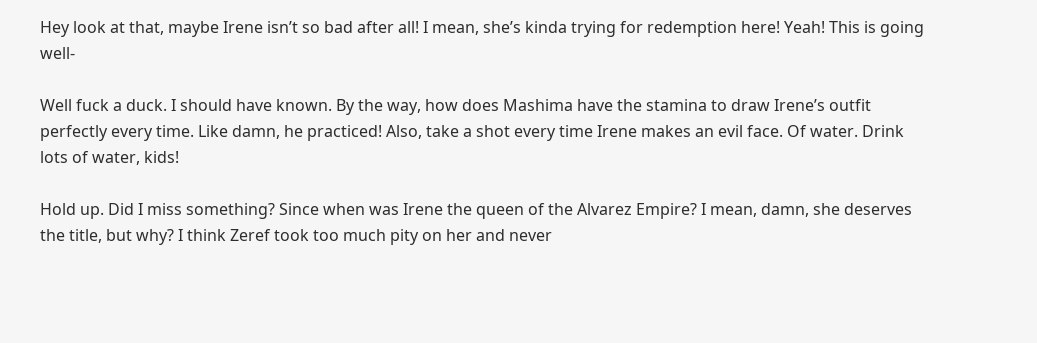Hey look at that, maybe Irene isn’t so bad after all! I mean, she’s kinda trying for redemption here! Yeah! This is going well-

Well fuck a duck. I should have known. By the way, how does Mashima have the stamina to draw Irene’s outfit perfectly every time. Like damn, he practiced! Also, take a shot every time Irene makes an evil face. Of water. Drink lots of water, kids!

Hold up. Did I miss something? Since when was Irene the queen of the Alvarez Empire? I mean, damn, she deserves the title, but why? I think Zeref took too much pity on her and never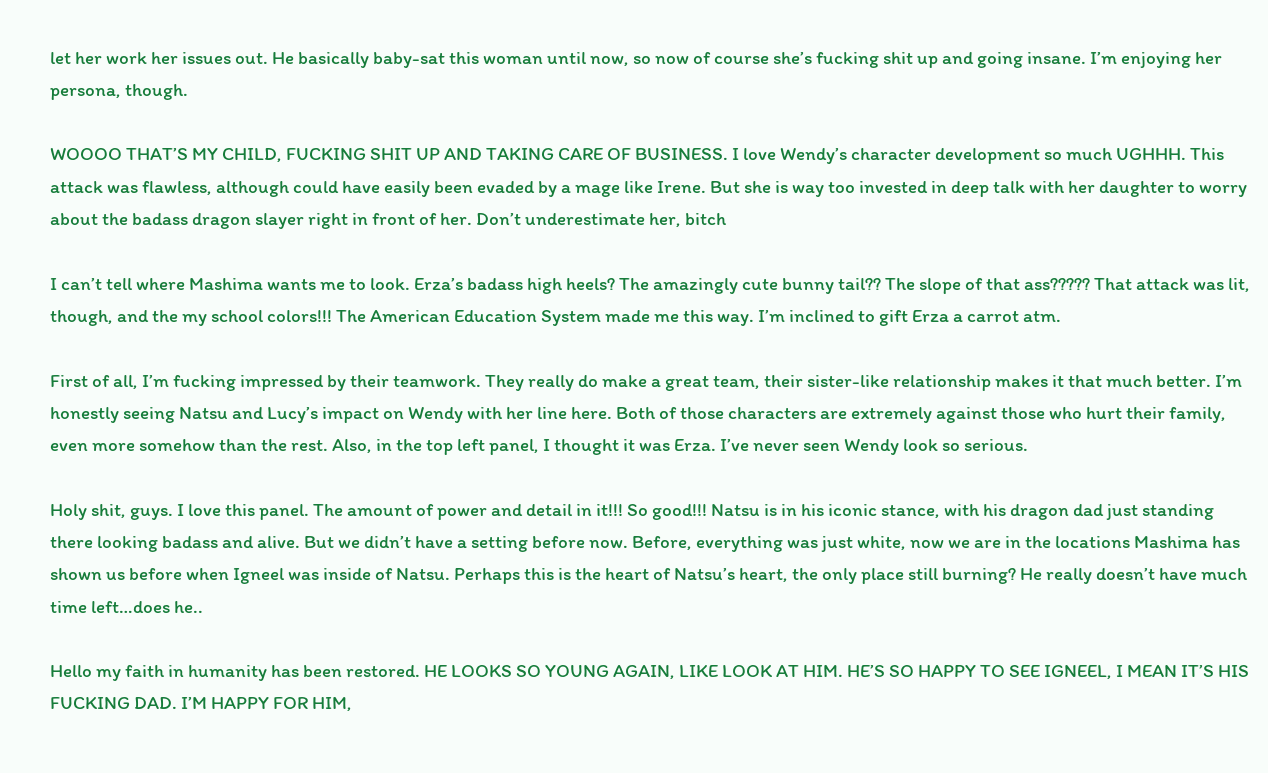let her work her issues out. He basically baby-sat this woman until now, so now of course she’s fucking shit up and going insane. I’m enjoying her persona, though.

WOOOO THAT’S MY CHILD, FUCKING SHIT UP AND TAKING CARE OF BUSINESS. I love Wendy’s character development so much UGHHH. This attack was flawless, although could have easily been evaded by a mage like Irene. But she is way too invested in deep talk with her daughter to worry about the badass dragon slayer right in front of her. Don’t underestimate her, bitch

I can’t tell where Mashima wants me to look. Erza’s badass high heels? The amazingly cute bunny tail?? The slope of that ass????? That attack was lit, though, and the my school colors!!! The American Education System made me this way. I’m inclined to gift Erza a carrot atm.

First of all, I’m fucking impressed by their teamwork. They really do make a great team, their sister-like relationship makes it that much better. I’m honestly seeing Natsu and Lucy’s impact on Wendy with her line here. Both of those characters are extremely against those who hurt their family, even more somehow than the rest. Also, in the top left panel, I thought it was Erza. I’ve never seen Wendy look so serious.

Holy shit, guys. I love this panel. The amount of power and detail in it!!! So good!!! Natsu is in his iconic stance, with his dragon dad just standing there looking badass and alive. But we didn’t have a setting before now. Before, everything was just white, now we are in the locations Mashima has shown us before when Igneel was inside of Natsu. Perhaps this is the heart of Natsu’s heart, the only place still burning? He really doesn’t have much time left…does he..

Hello my faith in humanity has been restored. HE LOOKS SO YOUNG AGAIN, LIKE LOOK AT HIM. HE’S SO HAPPY TO SEE IGNEEL, I MEAN IT’S HIS FUCKING DAD. I’M HAPPY FOR HIM,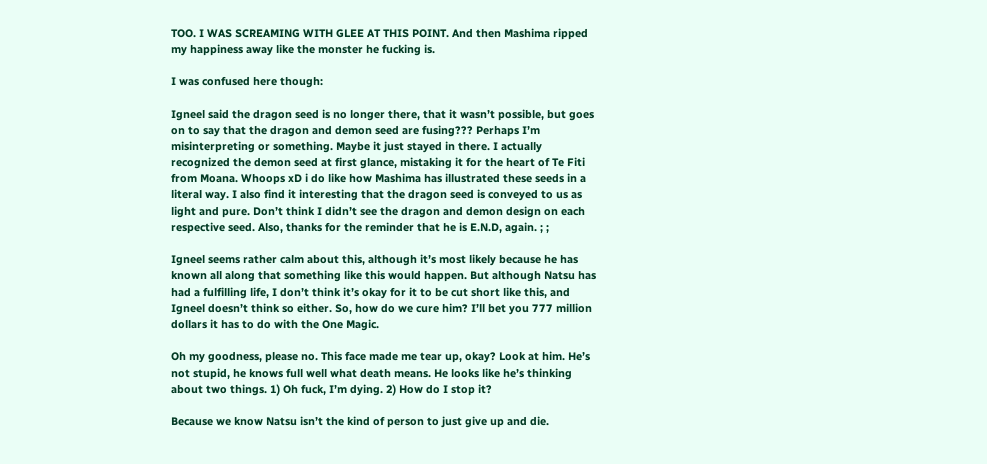TOO. I WAS SCREAMING WITH GLEE AT THIS POINT. And then Mashima ripped my happiness away like the monster he fucking is.

I was confused here though:

Igneel said the dragon seed is no longer there, that it wasn’t possible, but goes on to say that the dragon and demon seed are fusing??? Perhaps I’m misinterpreting or something. Maybe it just stayed in there. I actually recognized the demon seed at first glance, mistaking it for the heart of Te Fiti from Moana. Whoops xD i do like how Mashima has illustrated these seeds in a literal way. I also find it interesting that the dragon seed is conveyed to us as light and pure. Don’t think I didn’t see the dragon and demon design on each respective seed. Also, thanks for the reminder that he is E.N.D, again. ; ;

Igneel seems rather calm about this, although it’s most likely because he has known all along that something like this would happen. But although Natsu has had a fulfilling life, I don’t think it’s okay for it to be cut short like this, and Igneel doesn’t think so either. So, how do we cure him? I’ll bet you 777 million dollars it has to do with the One Magic.

Oh my goodness, please no. This face made me tear up, okay? Look at him. He’s not stupid, he knows full well what death means. He looks like he’s thinking about two things. 1) Oh fuck, I’m dying. 2) How do I stop it?

Because we know Natsu isn’t the kind of person to just give up and die.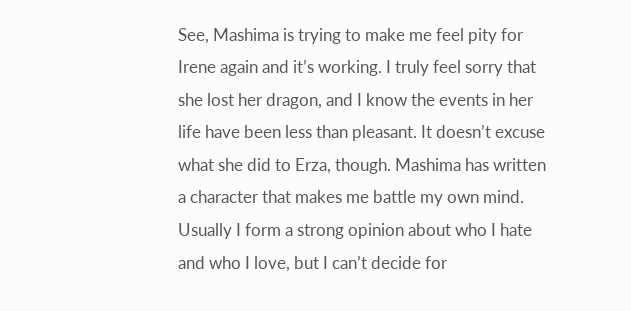See, Mashima is trying to make me feel pity for Irene again and it’s working. I truly feel sorry that she lost her dragon, and I know the events in her life have been less than pleasant. It doesn’t excuse what she did to Erza, though. Mashima has written a character that makes me battle my own mind. Usually I form a strong opinion about who I hate and who I love, but I can’t decide for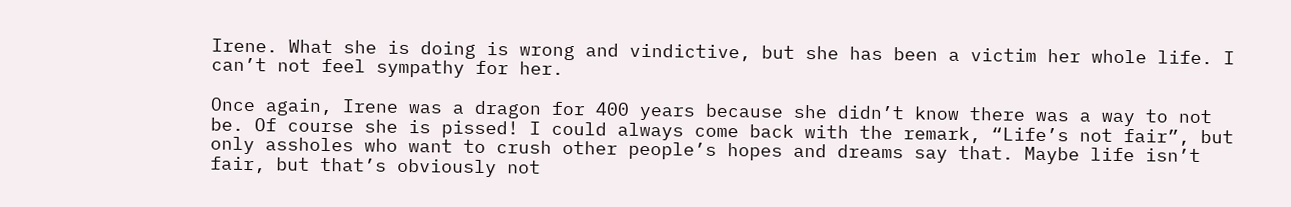Irene. What she is doing is wrong and vindictive, but she has been a victim her whole life. I can’t not feel sympathy for her.

Once again, Irene was a dragon for 400 years because she didn’t know there was a way to not be. Of course she is pissed! I could always come back with the remark, “Life’s not fair”, but only assholes who want to crush other people’s hopes and dreams say that. Maybe life isn’t fair, but that’s obviously not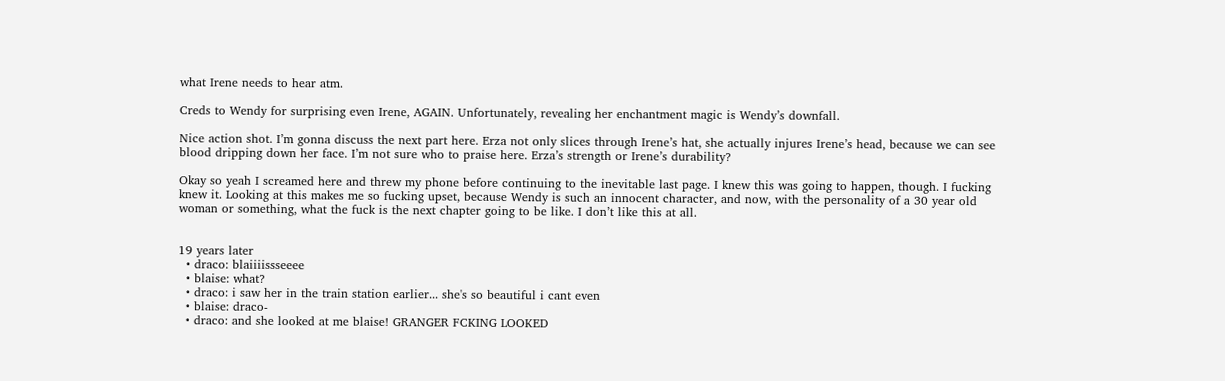what Irene needs to hear atm.

Creds to Wendy for surprising even Irene, AGAIN. Unfortunately, revealing her enchantment magic is Wendy’s downfall.

Nice action shot. I’m gonna discuss the next part here. Erza not only slices through Irene’s hat, she actually injures Irene’s head, because we can see blood dripping down her face. I’m not sure who to praise here. Erza’s strength or Irene’s durability?

Okay so yeah I screamed here and threw my phone before continuing to the inevitable last page. I knew this was going to happen, though. I fucking knew it. Looking at this makes me so fucking upset, because Wendy is such an innocent character, and now, with the personality of a 30 year old woman or something, what the fuck is the next chapter going to be like. I don’t like this at all.


19 years later
  • draco: blaiiiissseeee
  • blaise: what?
  • draco: i saw her in the train station earlier... she's so beautiful i cant even
  • blaise: draco-
  • draco: and she looked at me blaise! GRANGER FCKING LOOKED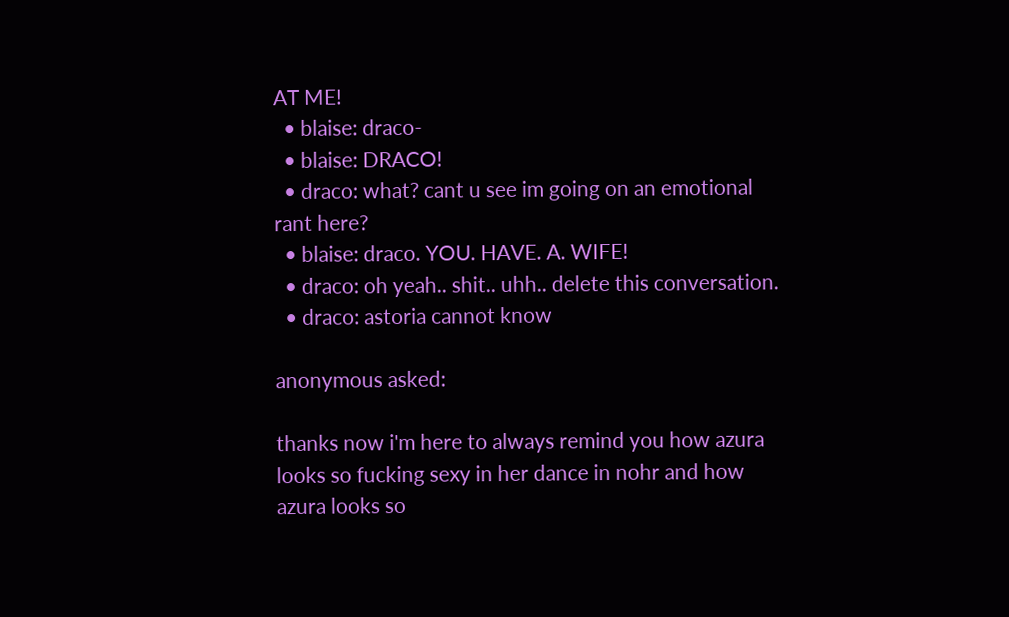AT ME!
  • blaise: draco-
  • blaise: DRACO!
  • draco: what? cant u see im going on an emotional rant here?
  • blaise: draco. YOU. HAVE. A. WIFE!
  • draco: oh yeah.. shit.. uhh.. delete this conversation.
  • draco: astoria cannot know

anonymous asked:

thanks now i'm here to always remind you how azura looks so fucking sexy in her dance in nohr and how azura looks so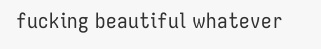fucking beautiful whatever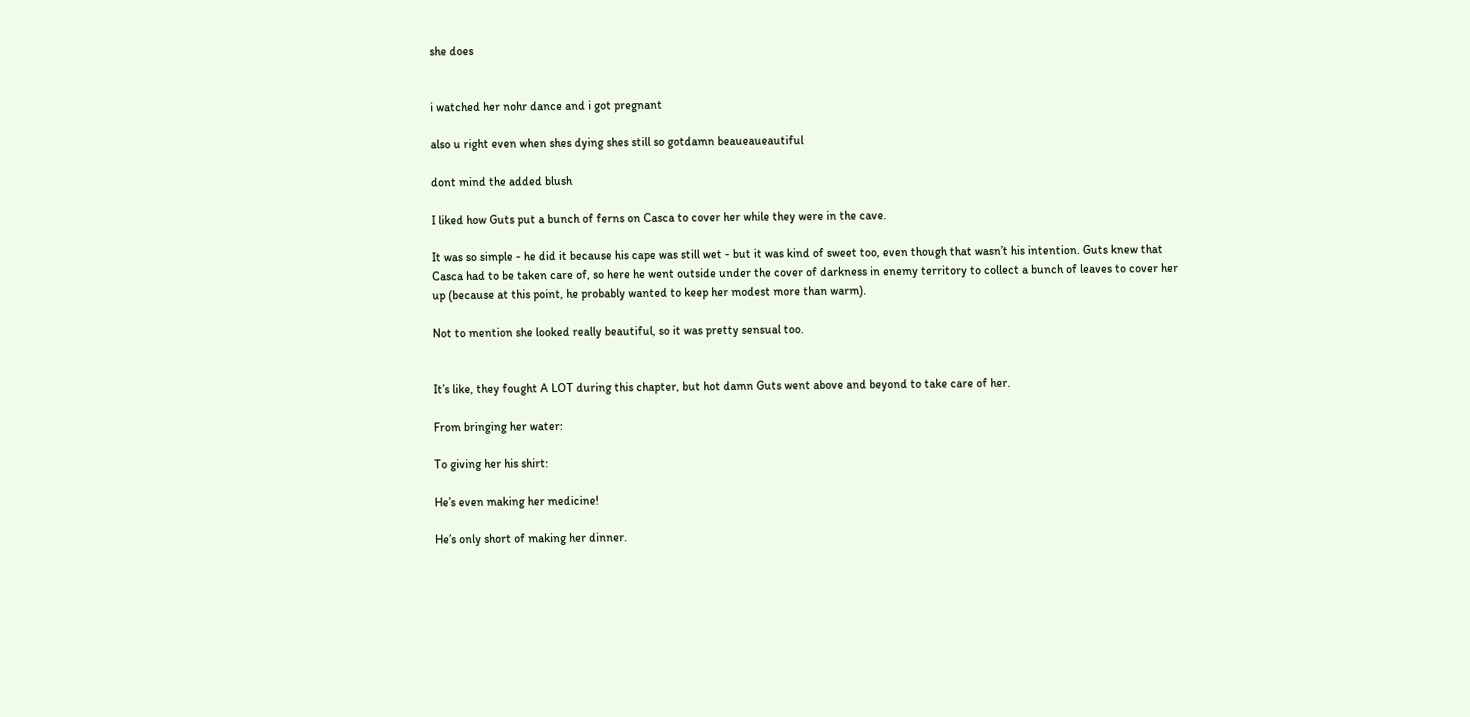she does


i watched her nohr dance and i got pregnant

also u right even when shes dying shes still so gotdamn beaueaueautiful

dont mind the added blush

I liked how Guts put a bunch of ferns on Casca to cover her while they were in the cave.

It was so simple - he did it because his cape was still wet - but it was kind of sweet too, even though that wasn’t his intention. Guts knew that Casca had to be taken care of, so here he went outside under the cover of darkness in enemy territory to collect a bunch of leaves to cover her up (because at this point, he probably wanted to keep her modest more than warm).

Not to mention she looked really beautiful, so it was pretty sensual too.


It’s like, they fought A LOT during this chapter, but hot damn Guts went above and beyond to take care of her.

From bringing her water:

To giving her his shirt:

He’s even making her medicine!

He’s only short of making her dinner.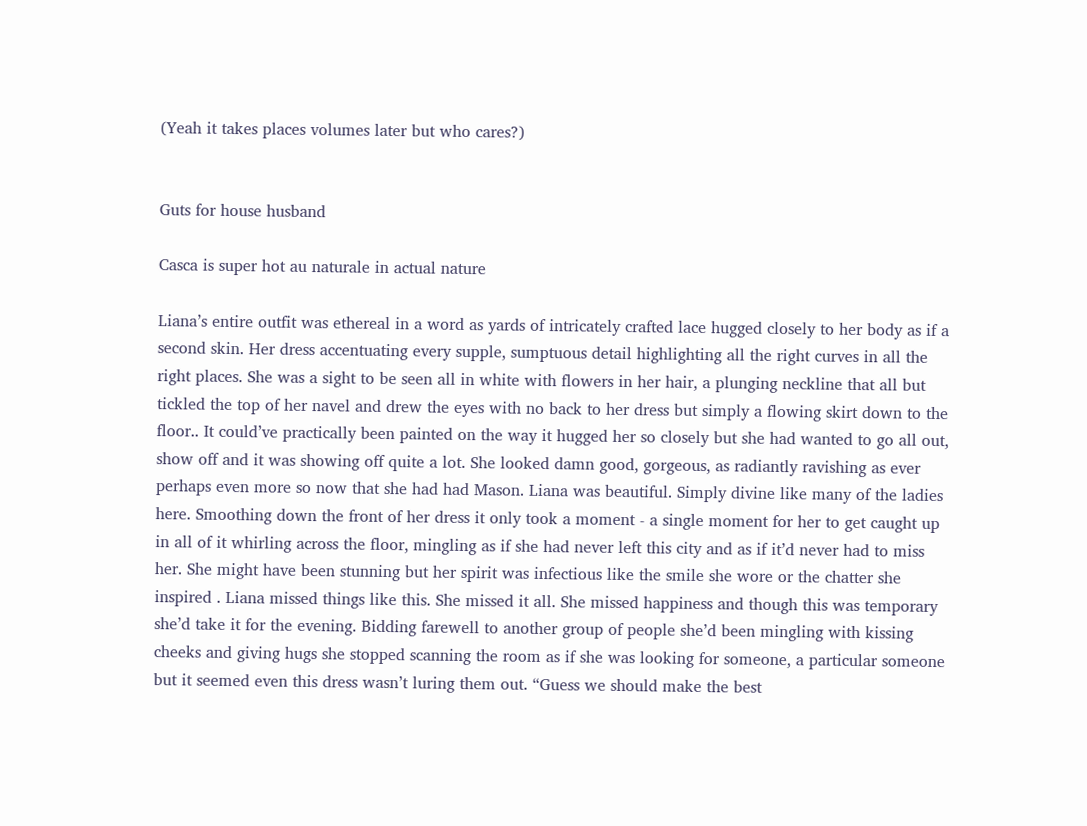(Yeah it takes places volumes later but who cares?)


Guts for house husband

Casca is super hot au naturale in actual nature

Liana’s entire outfit was ethereal in a word as yards of intricately crafted lace hugged closely to her body as if a second skin. Her dress accentuating every supple, sumptuous detail highlighting all the right curves in all the right places. She was a sight to be seen all in white with flowers in her hair, a plunging neckline that all but tickled the top of her navel and drew the eyes with no back to her dress but simply a flowing skirt down to the floor.. It could’ve practically been painted on the way it hugged her so closely but she had wanted to go all out, show off and it was showing off quite a lot. She looked damn good, gorgeous, as radiantly ravishing as ever perhaps even more so now that she had had Mason. Liana was beautiful. Simply divine like many of the ladies here. Smoothing down the front of her dress it only took a moment - a single moment for her to get caught up in all of it whirling across the floor, mingling as if she had never left this city and as if it’d never had to miss her. She might have been stunning but her spirit was infectious like the smile she wore or the chatter she inspired . Liana missed things like this. She missed it all. She missed happiness and though this was temporary she’d take it for the evening. Bidding farewell to another group of people she’d been mingling with kissing cheeks and giving hugs she stopped scanning the room as if she was looking for someone, a particular someone but it seemed even this dress wasn’t luring them out. “Guess we should make the best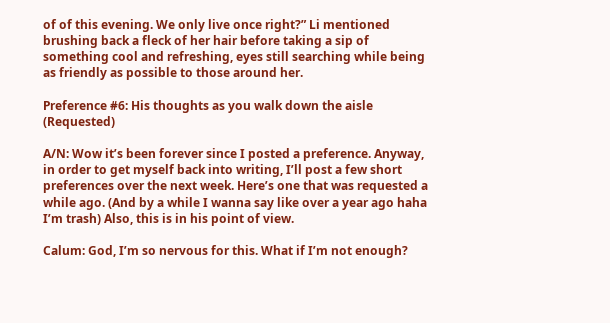of of this evening. We only live once right?” Li mentioned brushing back a fleck of her hair before taking a sip of something cool and refreshing, eyes still searching while being as friendly as possible to those around her.

Preference #6: His thoughts as you walk down the aisle (Requested)

A/N: Wow it’s been forever since I posted a preference. Anyway, in order to get myself back into writing, I’ll post a few short preferences over the next week. Here’s one that was requested a while ago. (And by a while I wanna say like over a year ago haha I’m trash) Also, this is in his point of view.

Calum: God, I’m so nervous for this. What if I’m not enough?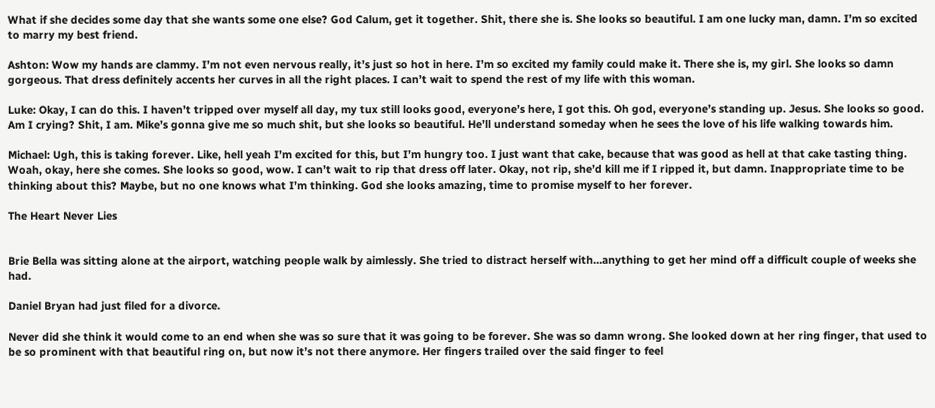What if she decides some day that she wants some one else? God Calum, get it together. Shit, there she is. She looks so beautiful. I am one lucky man, damn. I’m so excited to marry my best friend.

Ashton: Wow my hands are clammy. I’m not even nervous really, it’s just so hot in here. I’m so excited my family could make it. There she is, my girl. She looks so damn gorgeous. That dress definitely accents her curves in all the right places. I can’t wait to spend the rest of my life with this woman.

Luke: Okay, I can do this. I haven’t tripped over myself all day, my tux still looks good, everyone’s here, I got this. Oh god, everyone’s standing up. Jesus. She looks so good. Am I crying? Shit, I am. Mike’s gonna give me so much shit, but she looks so beautiful. He’ll understand someday when he sees the love of his life walking towards him.

Michael: Ugh, this is taking forever. Like, hell yeah I’m excited for this, but I’m hungry too. I just want that cake, because that was good as hell at that cake tasting thing. Woah, okay, here she comes. She looks so good, wow. I can’t wait to rip that dress off later. Okay, not rip, she’d kill me if I ripped it, but damn. Inappropriate time to be thinking about this? Maybe, but no one knows what I’m thinking. God she looks amazing, time to promise myself to her forever.

The Heart Never Lies


Brie Bella was sitting alone at the airport, watching people walk by aimlessly. She tried to distract herself with…anything to get her mind off a difficult couple of weeks she had.

Daniel Bryan had just filed for a divorce.

Never did she think it would come to an end when she was so sure that it was going to be forever. She was so damn wrong. She looked down at her ring finger, that used to be so prominent with that beautiful ring on, but now it’s not there anymore. Her fingers trailed over the said finger to feel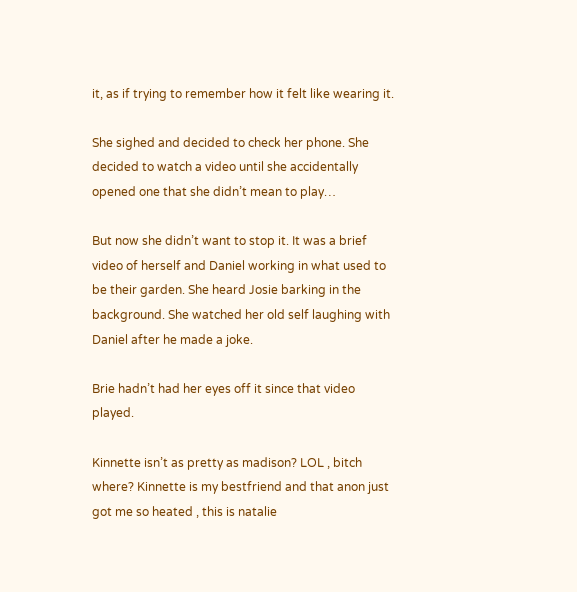it, as if trying to remember how it felt like wearing it.

She sighed and decided to check her phone. She decided to watch a video until she accidentally opened one that she didn’t mean to play…

But now she didn’t want to stop it. It was a brief video of herself and Daniel working in what used to be their garden. She heard Josie barking in the background. She watched her old self laughing with Daniel after he made a joke.

Brie hadn’t had her eyes off it since that video played.

Kinnette isn’t as pretty as madison? LOL , bitch where? Kinnette is my bestfriend and that anon just got me so heated , this is natalie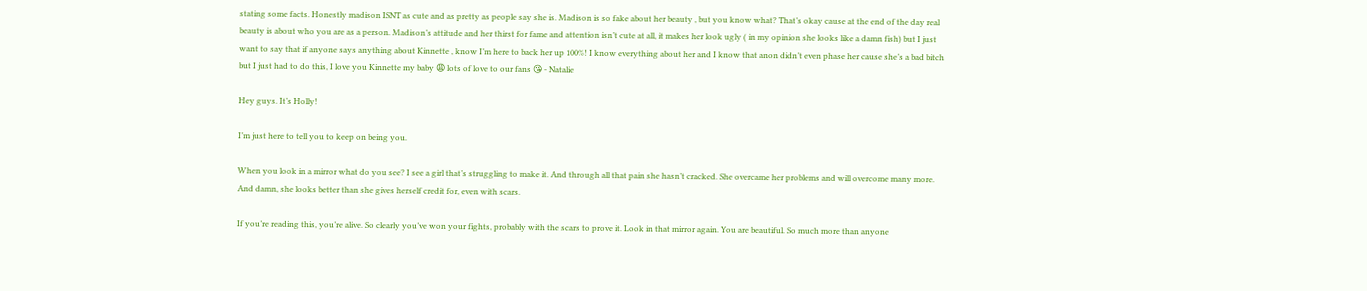stating some facts. Honestly madison ISNT as cute and as pretty as people say she is. Madison is so fake about her beauty , but you know what? That’s okay cause at the end of the day real beauty is about who you are as a person. Madison’s attitude and her thirst for fame and attention isn’t cute at all, it makes her look ugly ( in my opinion she looks like a damn fish) but I just want to say that if anyone says anything about Kinnette , know I’m here to back her up 100%! I know everything about her and I know that anon didn’t even phase her cause she’s a bad bitch but I just had to do this, I love you Kinnette my baby 😩 lots of love to our fans 😘 - Natalie

Hey guys. It’s Holly!

I’m just here to tell you to keep on being you.

When you look in a mirror what do you see? I see a girl that’s struggling to make it. And through all that pain she hasn’t cracked. She overcame her problems and will overcome many more. And damn, she looks better than she gives herself credit for, even with scars.

If you’re reading this, you’re alive. So clearly you’ve won your fights, probably with the scars to prove it. Look in that mirror again. You are beautiful. So much more than anyone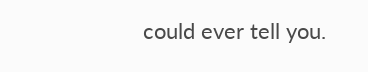could ever tell you.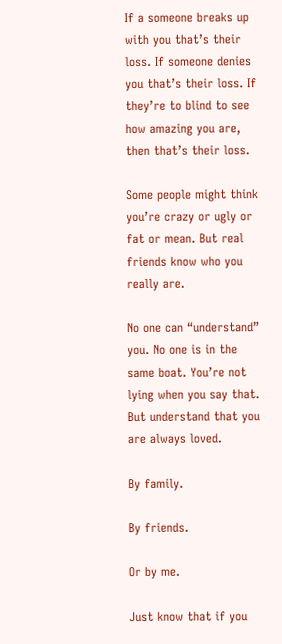If a someone breaks up with you that’s their loss. If someone denies you that’s their loss. If they’re to blind to see how amazing you are, then that’s their loss.

Some people might think you’re crazy or ugly or fat or mean. But real friends know who you really are.

No one can “understand” you. No one is in the same boat. You’re not lying when you say that. But understand that you are always loved.

By family.

By friends.

Or by me.

Just know that if you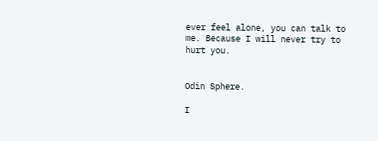ever feel alone, you can talk to me. Because I will never try to hurt you.


Odin Sphere.

I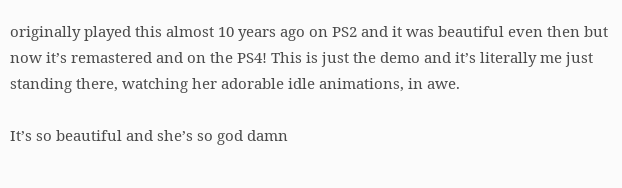originally played this almost 10 years ago on PS2 and it was beautiful even then but now it’s remastered and on the PS4! This is just the demo and it’s literally me just standing there, watching her adorable idle animations, in awe.

It’s so beautiful and she’s so god damn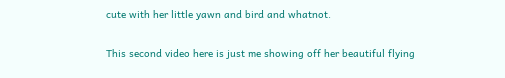cute with her little yawn and bird and whatnot.

This second video here is just me showing off her beautiful flying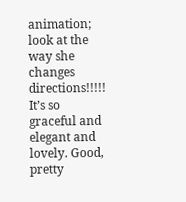animation; look at the way she changes directions!!!!! It’s so graceful and elegant and lovely. Good, pretty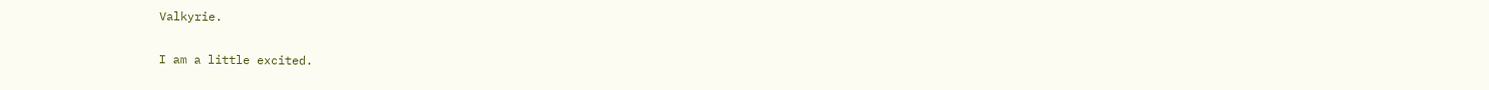Valkyrie.

I am a little excited.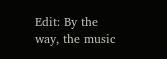Edit: By the way, the music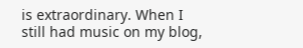is extraordinary. When I still had music on my blog,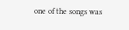one of the songs was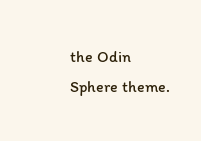the Odin Sphere theme.